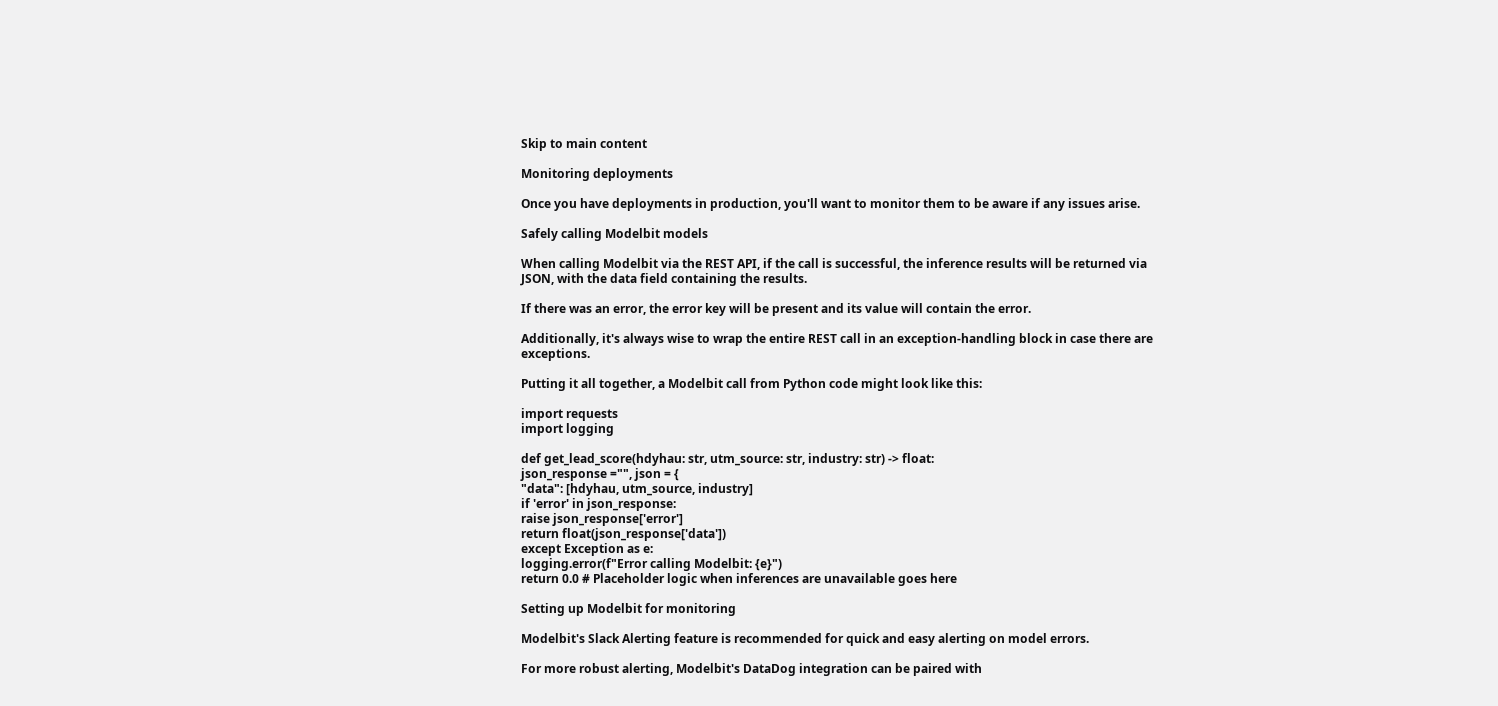Skip to main content

Monitoring deployments

Once you have deployments in production, you'll want to monitor them to be aware if any issues arise.

Safely calling Modelbit models

When calling Modelbit via the REST API, if the call is successful, the inference results will be returned via JSON, with the data field containing the results.

If there was an error, the error key will be present and its value will contain the error.

Additionally, it's always wise to wrap the entire REST call in an exception-handling block in case there are exceptions.

Putting it all together, a Modelbit call from Python code might look like this:

import requests
import logging

def get_lead_score(hdyhau: str, utm_source: str, industry: str) -> float:
json_response ="", json = {
"data": [hdyhau, utm_source, industry]
if 'error' in json_response:
raise json_response['error']
return float(json_response['data'])
except Exception as e:
logging.error(f"Error calling Modelbit: {e}")
return 0.0 # Placeholder logic when inferences are unavailable goes here

Setting up Modelbit for monitoring

Modelbit's Slack Alerting feature is recommended for quick and easy alerting on model errors.

For more robust alerting, Modelbit's DataDog integration can be paired with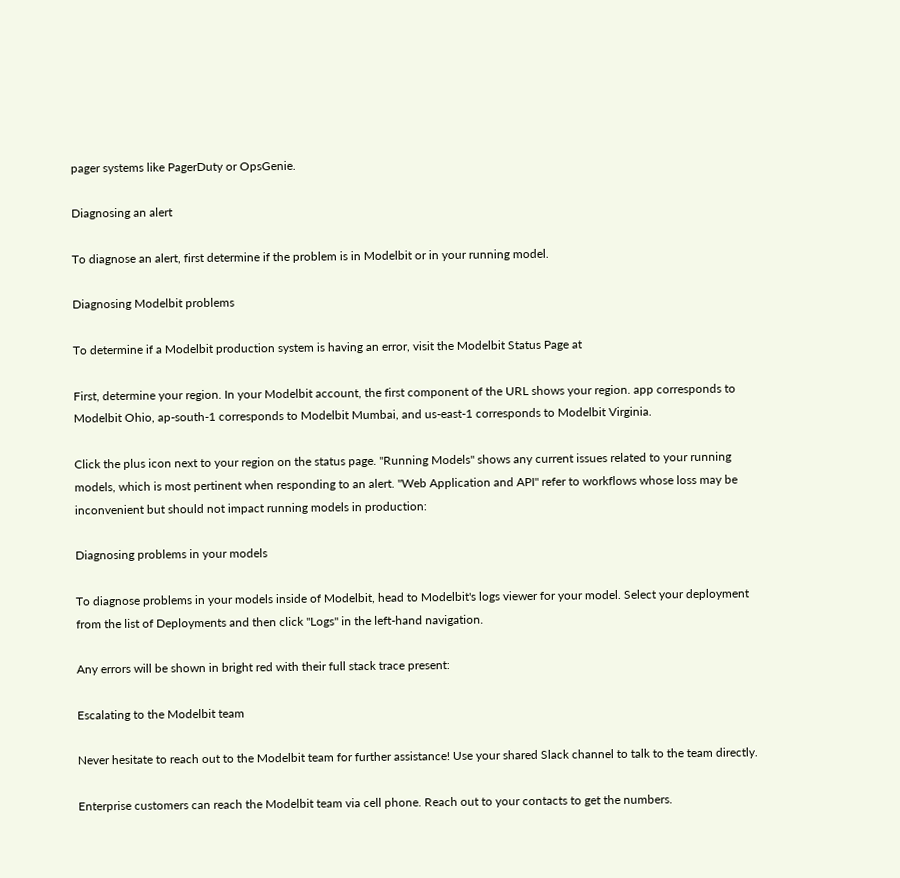pager systems like PagerDuty or OpsGenie.

Diagnosing an alert

To diagnose an alert, first determine if the problem is in Modelbit or in your running model.

Diagnosing Modelbit problems

To determine if a Modelbit production system is having an error, visit the Modelbit Status Page at

First, determine your region. In your Modelbit account, the first component of the URL shows your region. app corresponds to Modelbit Ohio, ap-south-1 corresponds to Modelbit Mumbai, and us-east-1 corresponds to Modelbit Virginia.

Click the plus icon next to your region on the status page. "Running Models" shows any current issues related to your running models, which is most pertinent when responding to an alert. "Web Application and API" refer to workflows whose loss may be inconvenient but should not impact running models in production:

Diagnosing problems in your models

To diagnose problems in your models inside of Modelbit, head to Modelbit's logs viewer for your model. Select your deployment from the list of Deployments and then click "Logs" in the left-hand navigation.

Any errors will be shown in bright red with their full stack trace present:

Escalating to the Modelbit team

Never hesitate to reach out to the Modelbit team for further assistance! Use your shared Slack channel to talk to the team directly.

Enterprise customers can reach the Modelbit team via cell phone. Reach out to your contacts to get the numbers.